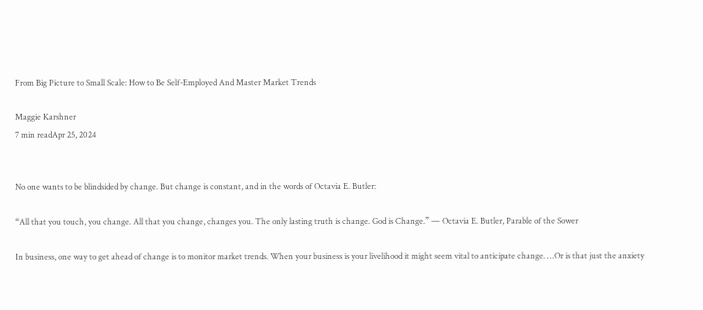From Big Picture to Small Scale: How to Be Self-Employed And Master Market Trends

Maggie Karshner
7 min readApr 25, 2024


No one wants to be blindsided by change. But change is constant, and in the words of Octavia E. Butler:

“All that you touch, you change. All that you change, changes you. The only lasting truth is change. God is Change.” — Octavia E. Butler, Parable of the Sower

In business, one way to get ahead of change is to monitor market trends. When your business is your livelihood it might seem vital to anticipate change. …Or is that just the anxiety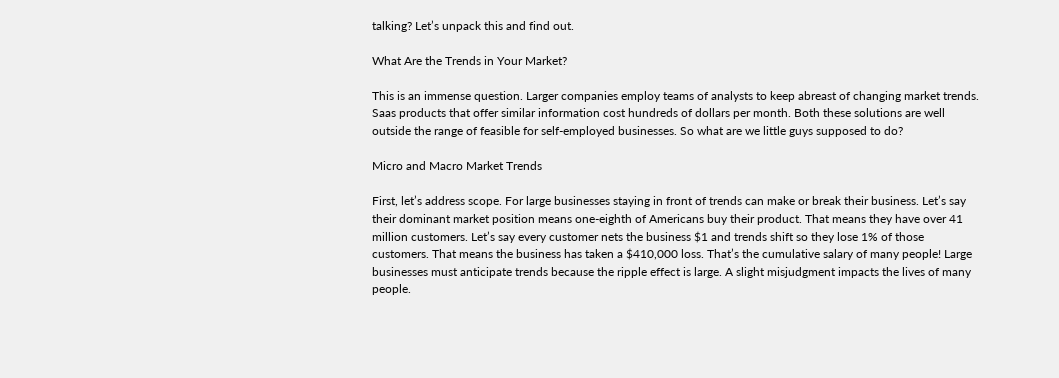talking? Let’s unpack this and find out.

What Are the Trends in Your Market?

This is an immense question. Larger companies employ teams of analysts to keep abreast of changing market trends. Saas products that offer similar information cost hundreds of dollars per month. Both these solutions are well outside the range of feasible for self-employed businesses. So what are we little guys supposed to do?

Micro and Macro Market Trends

First, let’s address scope. For large businesses staying in front of trends can make or break their business. Let’s say their dominant market position means one-eighth of Americans buy their product. That means they have over 41 million customers. Let’s say every customer nets the business $1 and trends shift so they lose 1% of those customers. That means the business has taken a $410,000 loss. That’s the cumulative salary of many people! Large businesses must anticipate trends because the ripple effect is large. A slight misjudgment impacts the lives of many people.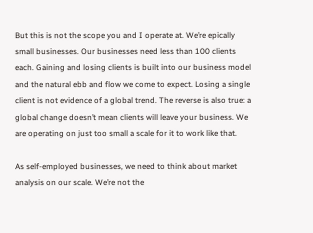But this is not the scope you and I operate at. We’re epically small businesses. Our businesses need less than 100 clients each. Gaining and losing clients is built into our business model and the natural ebb and flow we come to expect. Losing a single client is not evidence of a global trend. The reverse is also true: a global change doesn’t mean clients will leave your business. We are operating on just too small a scale for it to work like that.

As self-employed businesses, we need to think about market analysis on our scale. We’re not the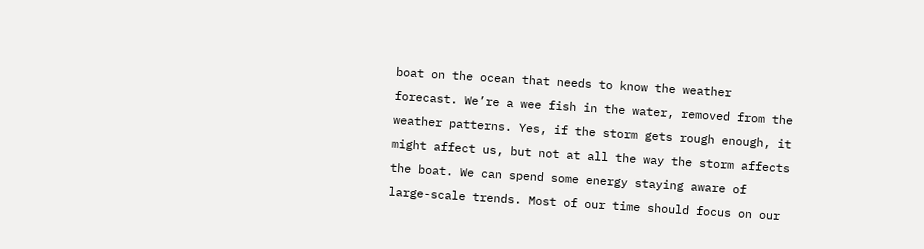boat on the ocean that needs to know the weather forecast. We’re a wee fish in the water, removed from the weather patterns. Yes, if the storm gets rough enough, it might affect us, but not at all the way the storm affects the boat. We can spend some energy staying aware of large-scale trends. Most of our time should focus on our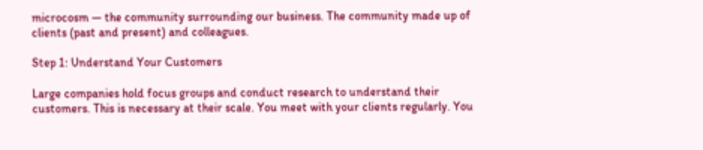microcosm — the community surrounding our business. The community made up of clients (past and present) and colleagues.

Step 1: Understand Your Customers

Large companies hold focus groups and conduct research to understand their customers. This is necessary at their scale. You meet with your clients regularly. You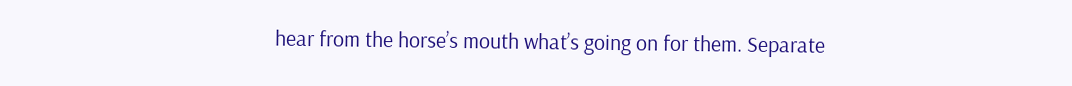hear from the horse’s mouth what’s going on for them. Separate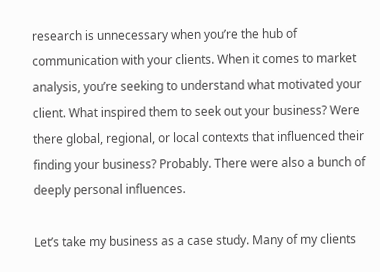research is unnecessary when you’re the hub of communication with your clients. When it comes to market analysis, you’re seeking to understand what motivated your client. What inspired them to seek out your business? Were there global, regional, or local contexts that influenced their finding your business? Probably. There were also a bunch of deeply personal influences.

Let’s take my business as a case study. Many of my clients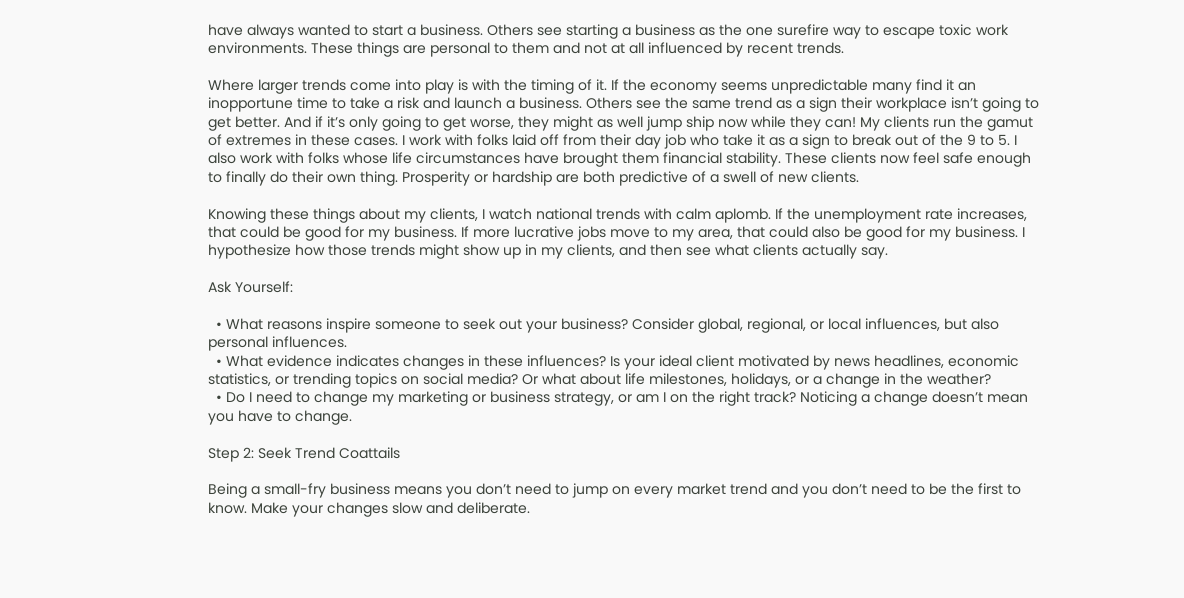have always wanted to start a business. Others see starting a business as the one surefire way to escape toxic work environments. These things are personal to them and not at all influenced by recent trends.

Where larger trends come into play is with the timing of it. If the economy seems unpredictable many find it an inopportune time to take a risk and launch a business. Others see the same trend as a sign their workplace isn’t going to get better. And if it’s only going to get worse, they might as well jump ship now while they can! My clients run the gamut of extremes in these cases. I work with folks laid off from their day job who take it as a sign to break out of the 9 to 5. I also work with folks whose life circumstances have brought them financial stability. These clients now feel safe enough to finally do their own thing. Prosperity or hardship are both predictive of a swell of new clients.

Knowing these things about my clients, I watch national trends with calm aplomb. If the unemployment rate increases, that could be good for my business. If more lucrative jobs move to my area, that could also be good for my business. I hypothesize how those trends might show up in my clients, and then see what clients actually say.

Ask Yourself:

  • What reasons inspire someone to seek out your business? Consider global, regional, or local influences, but also personal influences.
  • What evidence indicates changes in these influences? Is your ideal client motivated by news headlines, economic statistics, or trending topics on social media? Or what about life milestones, holidays, or a change in the weather?
  • Do I need to change my marketing or business strategy, or am I on the right track? Noticing a change doesn’t mean you have to change.

Step 2: Seek Trend Coattails

Being a small-fry business means you don’t need to jump on every market trend and you don’t need to be the first to know. Make your changes slow and deliberate.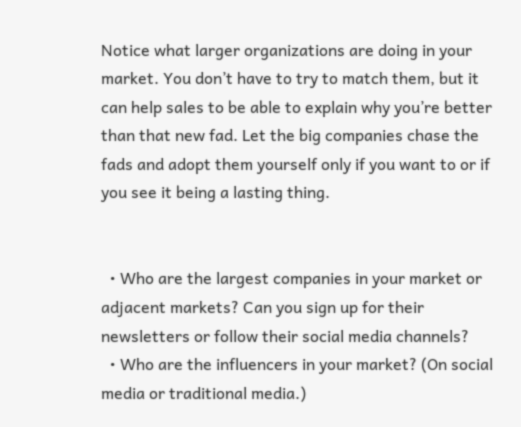Notice what larger organizations are doing in your market. You don’t have to try to match them, but it can help sales to be able to explain why you’re better than that new fad. Let the big companies chase the fads and adopt them yourself only if you want to or if you see it being a lasting thing.


  • Who are the largest companies in your market or adjacent markets? Can you sign up for their newsletters or follow their social media channels?
  • Who are the influencers in your market? (On social media or traditional media.)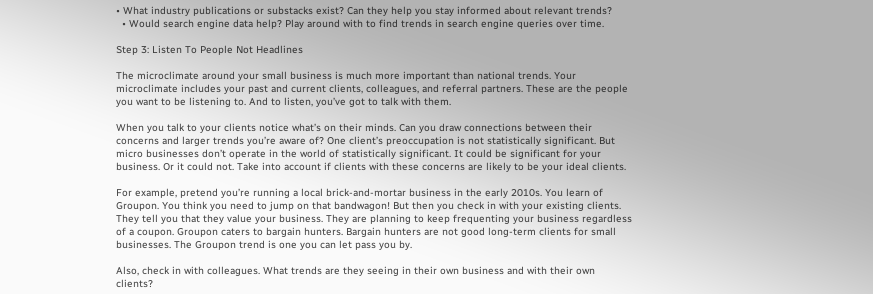• What industry publications or substacks exist? Can they help you stay informed about relevant trends?
  • Would search engine data help? Play around with to find trends in search engine queries over time.

Step 3: Listen To People Not Headlines

The microclimate around your small business is much more important than national trends. Your microclimate includes your past and current clients, colleagues, and referral partners. These are the people you want to be listening to. And to listen, you’ve got to talk with them.

When you talk to your clients notice what’s on their minds. Can you draw connections between their concerns and larger trends you’re aware of? One client’s preoccupation is not statistically significant. But micro businesses don’t operate in the world of statistically significant. It could be significant for your business. Or it could not. Take into account if clients with these concerns are likely to be your ideal clients.

For example, pretend you’re running a local brick-and-mortar business in the early 2010s. You learn of Groupon. You think you need to jump on that bandwagon! But then you check in with your existing clients. They tell you that they value your business. They are planning to keep frequenting your business regardless of a coupon. Groupon caters to bargain hunters. Bargain hunters are not good long-term clients for small businesses. The Groupon trend is one you can let pass you by.

Also, check in with colleagues. What trends are they seeing in their own business and with their own clients?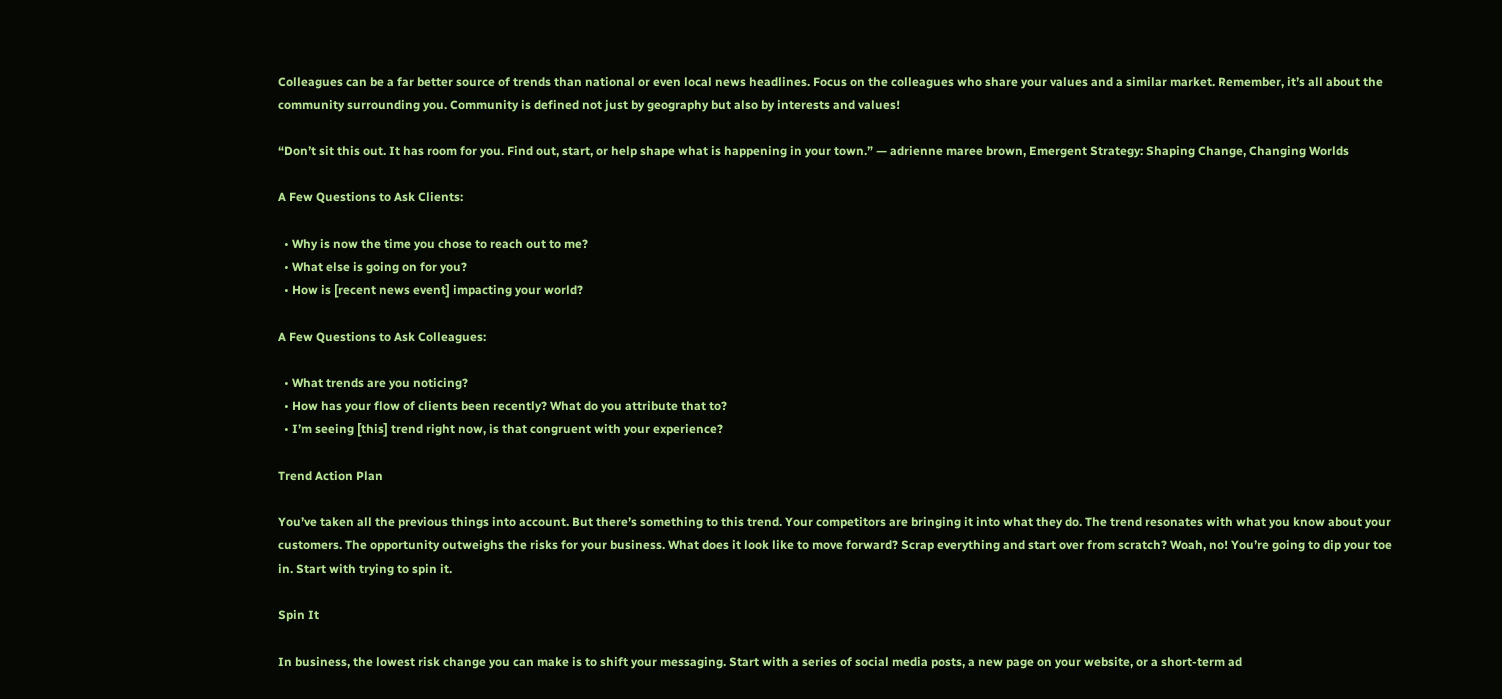Colleagues can be a far better source of trends than national or even local news headlines. Focus on the colleagues who share your values and a similar market. Remember, it’s all about the community surrounding you. Community is defined not just by geography but also by interests and values!

“Don’t sit this out. It has room for you. Find out, start, or help shape what is happening in your town.” — adrienne maree brown, Emergent Strategy: Shaping Change, Changing Worlds

A Few Questions to Ask Clients:

  • Why is now the time you chose to reach out to me?
  • What else is going on for you?
  • How is [recent news event] impacting your world?

A Few Questions to Ask Colleagues:

  • What trends are you noticing?
  • How has your flow of clients been recently? What do you attribute that to?
  • I’m seeing [this] trend right now, is that congruent with your experience?

Trend Action Plan

You’ve taken all the previous things into account. But there’s something to this trend. Your competitors are bringing it into what they do. The trend resonates with what you know about your customers. The opportunity outweighs the risks for your business. What does it look like to move forward? Scrap everything and start over from scratch? Woah, no! You’re going to dip your toe in. Start with trying to spin it.

Spin It

In business, the lowest risk change you can make is to shift your messaging. Start with a series of social media posts, a new page on your website, or a short-term ad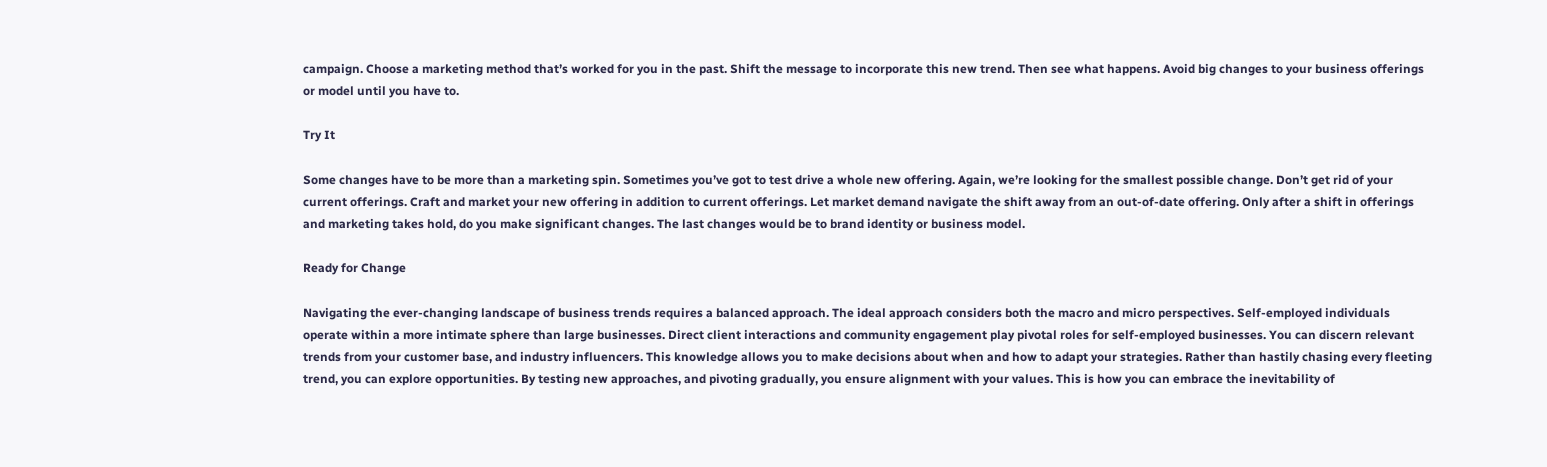campaign. Choose a marketing method that’s worked for you in the past. Shift the message to incorporate this new trend. Then see what happens. Avoid big changes to your business offerings or model until you have to.

Try It

Some changes have to be more than a marketing spin. Sometimes you’ve got to test drive a whole new offering. Again, we’re looking for the smallest possible change. Don’t get rid of your current offerings. Craft and market your new offering in addition to current offerings. Let market demand navigate the shift away from an out-of-date offering. Only after a shift in offerings and marketing takes hold, do you make significant changes. The last changes would be to brand identity or business model.

Ready for Change

Navigating the ever-changing landscape of business trends requires a balanced approach. The ideal approach considers both the macro and micro perspectives. Self-employed individuals operate within a more intimate sphere than large businesses. Direct client interactions and community engagement play pivotal roles for self-employed businesses. You can discern relevant trends from your customer base, and industry influencers. This knowledge allows you to make decisions about when and how to adapt your strategies. Rather than hastily chasing every fleeting trend, you can explore opportunities. By testing new approaches, and pivoting gradually, you ensure alignment with your values. This is how you can embrace the inevitability of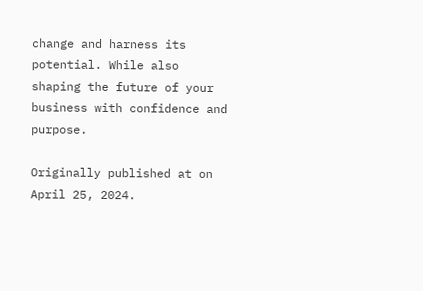change and harness its potential. While also shaping the future of your business with confidence and purpose.

Originally published at on April 25, 2024.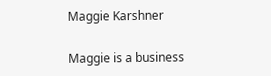Maggie Karshner

Maggie is a business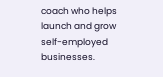coach who helps launch and grow self-employed businesses.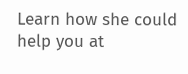Learn how she could help you at